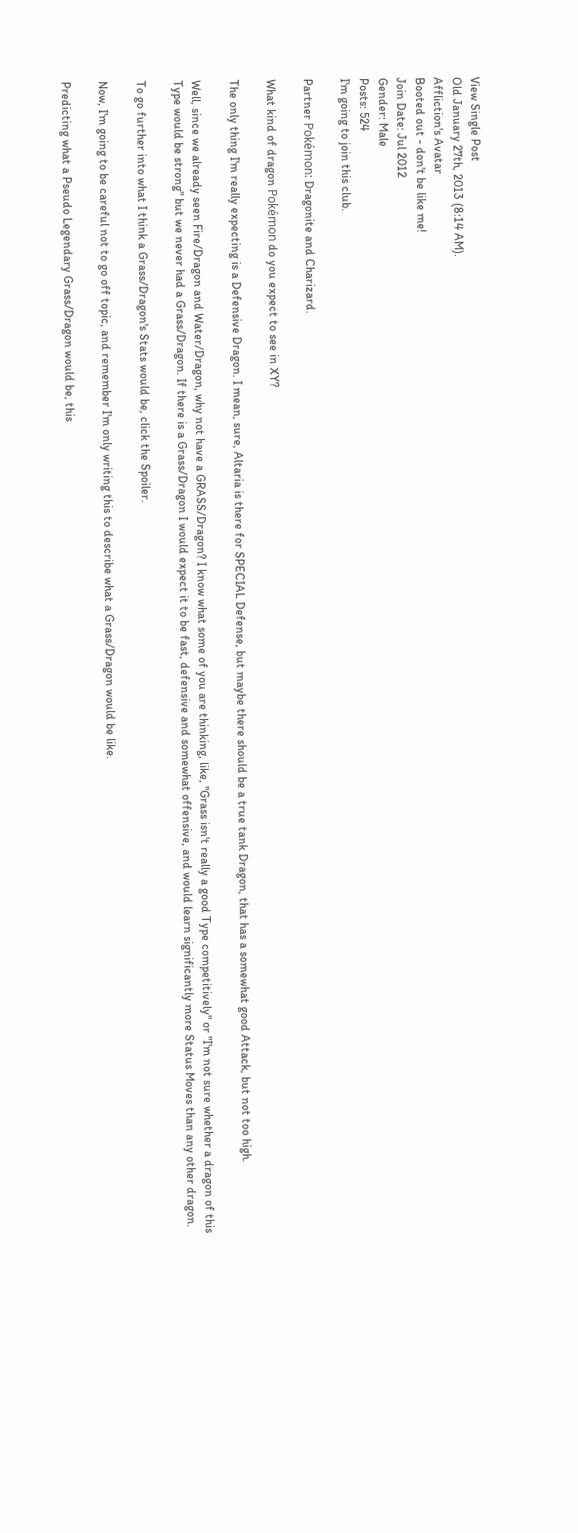View Single Post
Old January 27th, 2013 (8:14 AM).
Affliction's Avatar
Booted out - don't be like me!
Join Date: Jul 2012
Gender: Male
Posts: 524
I'm going to join this club.

Partner Pokémon: Dragonite and Charizard.

What kind of dragon Pokémon do you expect to see in XY?

The only thing I'm really expecting is a Defensive Dragon. I mean, sure, Altaria is there for SPECIAL Defense, but maybe there should be a true tank Dragon, that has a somewhat good Attack, but not too high.

Well, since we already seen Fire/Dragon and Water/Dragon, why not have a GRASS/Dragon? I know what some of you are thinking, like, "Grass isn't really a good Type competitively" or "I'm not sure whether a dragon of this Type would be strong" but we never had a Grass/Dragon. If there is a Grass/Dragon I would expect it to be fast, defensive and somewhat offensive, and would learn significantly more Status Moves than any other dragon.

To go further into what I think a Grass/Dragon's Stats would be, click the Spoiler.

Now, I'm going to be careful not to go off topic, and remember I'm only writing this to describe what a Grass/Dragon would be like.

Predicting what a Pseudo Legendary Grass/Dragon would be, this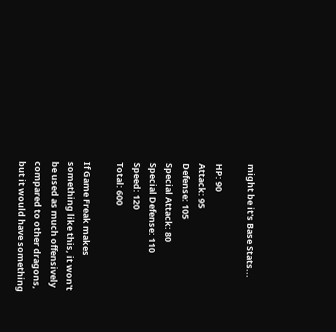might be it's Base Stats...

HP: 90
Attack: 95
Defense: 105
Special Attack: 80
Special Defense: 110
Speed: 120
Total: 600

If Game Freak makes something like this, it won't be used as much offensively compared to other dragons, but it would have something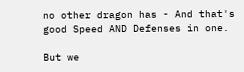no other dragon has - And that's good Speed AND Defenses in one.

But we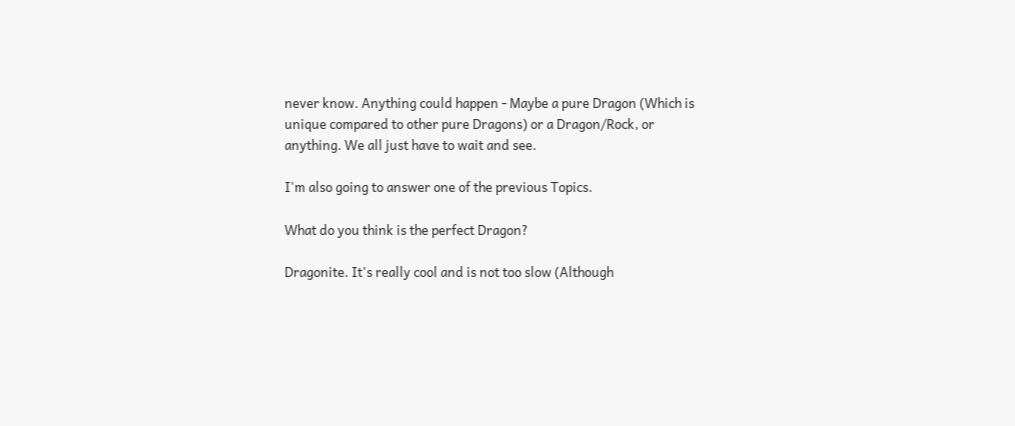never know. Anything could happen - Maybe a pure Dragon (Which is unique compared to other pure Dragons) or a Dragon/Rock, or anything. We all just have to wait and see.

I'm also going to answer one of the previous Topics.

What do you think is the perfect Dragon?

Dragonite. It's really cool and is not too slow (Although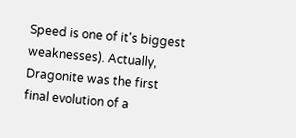Speed is one of it's biggest weaknesses). Actually, Dragonite was the first final evolution of a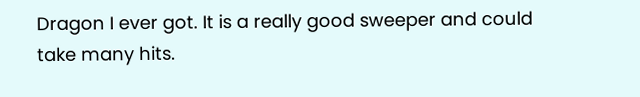Dragon I ever got. It is a really good sweeper and could take many hits.